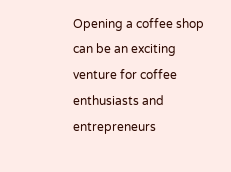Opening a coffee shop can be an exciting venture for coffee enthusiasts and entrepreneurs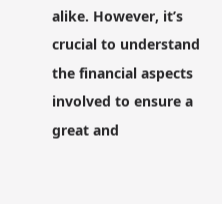alike. However, it’s crucial to understand the financial aspects involved to ensure a great and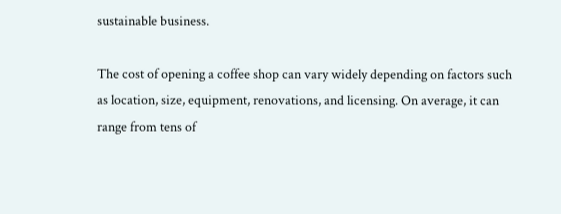sustainable business.

The cost of opening a coffee shop can vary widely depending on factors such as location, size, equipment, renovations, and licensing. On average, it can range from tens of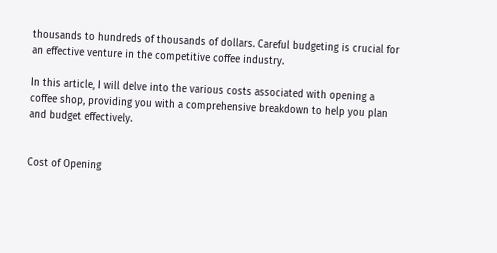thousands to hundreds of thousands of dollars. Careful budgeting is crucial for an effective venture in the competitive coffee industry.

In this article, I will delve into the various costs associated with opening a coffee shop, providing you with a comprehensive breakdown to help you plan and budget effectively.


Cost of Opening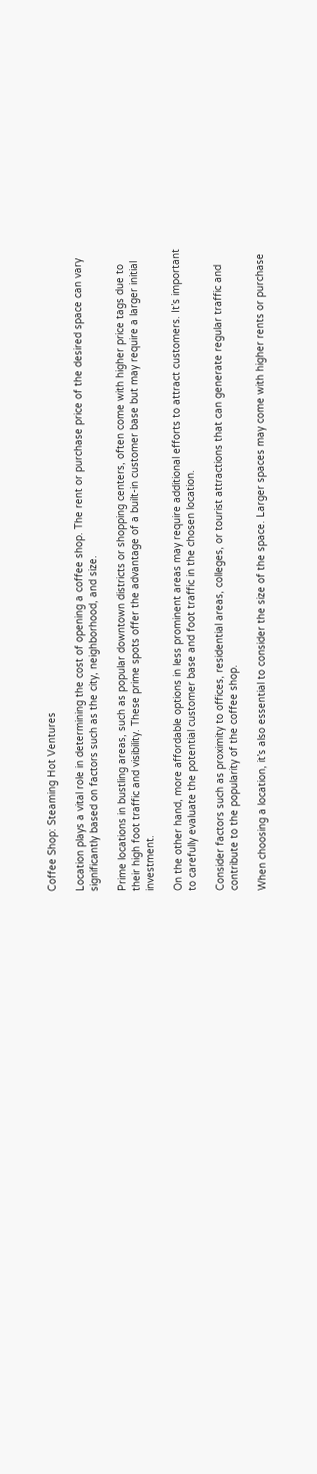Coffee Shop: Steaming Hot Ventures

Location plays a vital role in determining the cost of opening a coffee shop. The rent or purchase price of the desired space can vary significantly based on factors such as the city, neighborhood, and size.

Prime locations in bustling areas, such as popular downtown districts or shopping centers, often come with higher price tags due to their high foot traffic and visibility. These prime spots offer the advantage of a built-in customer base but may require a larger initial investment.

On the other hand, more affordable options in less prominent areas may require additional efforts to attract customers. It’s important to carefully evaluate the potential customer base and foot traffic in the chosen location.

Consider factors such as proximity to offices, residential areas, colleges, or tourist attractions that can generate regular traffic and contribute to the popularity of the coffee shop.

When choosing a location, it’s also essential to consider the size of the space. Larger spaces may come with higher rents or purchase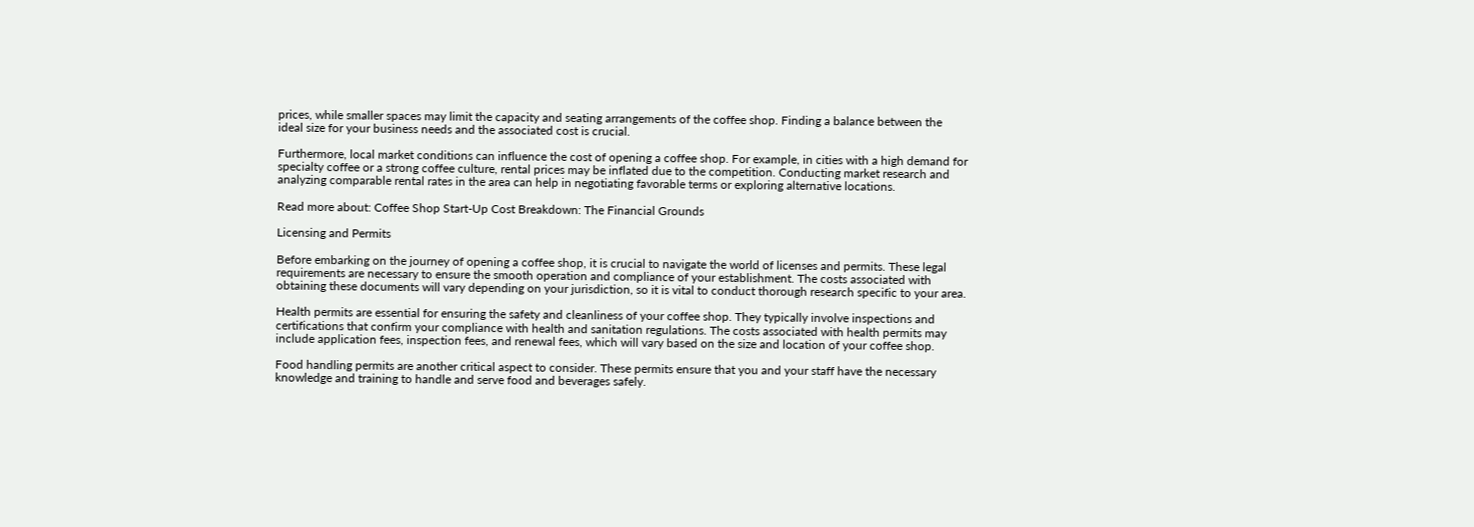prices, while smaller spaces may limit the capacity and seating arrangements of the coffee shop. Finding a balance between the ideal size for your business needs and the associated cost is crucial.

Furthermore, local market conditions can influence the cost of opening a coffee shop. For example, in cities with a high demand for specialty coffee or a strong coffee culture, rental prices may be inflated due to the competition. Conducting market research and analyzing comparable rental rates in the area can help in negotiating favorable terms or exploring alternative locations.

Read more about: Coffee Shop Start-Up Cost Breakdown: The Financial Grounds

Licensing and Permits

Before embarking on the journey of opening a coffee shop, it is crucial to navigate the world of licenses and permits. These legal requirements are necessary to ensure the smooth operation and compliance of your establishment. The costs associated with obtaining these documents will vary depending on your jurisdiction, so it is vital to conduct thorough research specific to your area.

Health permits are essential for ensuring the safety and cleanliness of your coffee shop. They typically involve inspections and certifications that confirm your compliance with health and sanitation regulations. The costs associated with health permits may include application fees, inspection fees, and renewal fees, which will vary based on the size and location of your coffee shop.

Food handling permits are another critical aspect to consider. These permits ensure that you and your staff have the necessary knowledge and training to handle and serve food and beverages safely.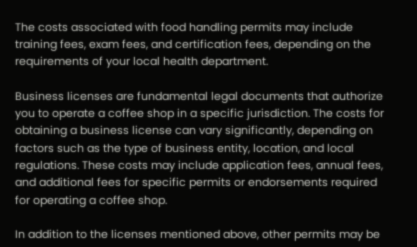The costs associated with food handling permits may include training fees, exam fees, and certification fees, depending on the requirements of your local health department.

Business licenses are fundamental legal documents that authorize you to operate a coffee shop in a specific jurisdiction. The costs for obtaining a business license can vary significantly, depending on factors such as the type of business entity, location, and local regulations. These costs may include application fees, annual fees, and additional fees for specific permits or endorsements required for operating a coffee shop.

In addition to the licenses mentioned above, other permits may be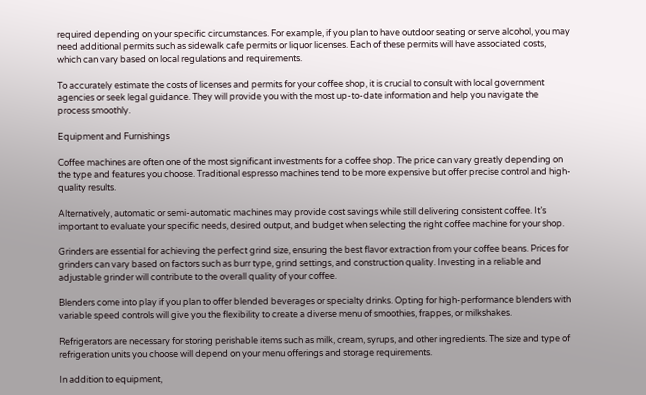required depending on your specific circumstances. For example, if you plan to have outdoor seating or serve alcohol, you may need additional permits such as sidewalk cafe permits or liquor licenses. Each of these permits will have associated costs, which can vary based on local regulations and requirements.

To accurately estimate the costs of licenses and permits for your coffee shop, it is crucial to consult with local government agencies or seek legal guidance. They will provide you with the most up-to-date information and help you navigate the process smoothly.

Equipment and Furnishings

Coffee machines are often one of the most significant investments for a coffee shop. The price can vary greatly depending on the type and features you choose. Traditional espresso machines tend to be more expensive but offer precise control and high-quality results.

Alternatively, automatic or semi-automatic machines may provide cost savings while still delivering consistent coffee. It’s important to evaluate your specific needs, desired output, and budget when selecting the right coffee machine for your shop.

Grinders are essential for achieving the perfect grind size, ensuring the best flavor extraction from your coffee beans. Prices for grinders can vary based on factors such as burr type, grind settings, and construction quality. Investing in a reliable and adjustable grinder will contribute to the overall quality of your coffee.

Blenders come into play if you plan to offer blended beverages or specialty drinks. Opting for high-performance blenders with variable speed controls will give you the flexibility to create a diverse menu of smoothies, frappes, or milkshakes.

Refrigerators are necessary for storing perishable items such as milk, cream, syrups, and other ingredients. The size and type of refrigeration units you choose will depend on your menu offerings and storage requirements.

In addition to equipment,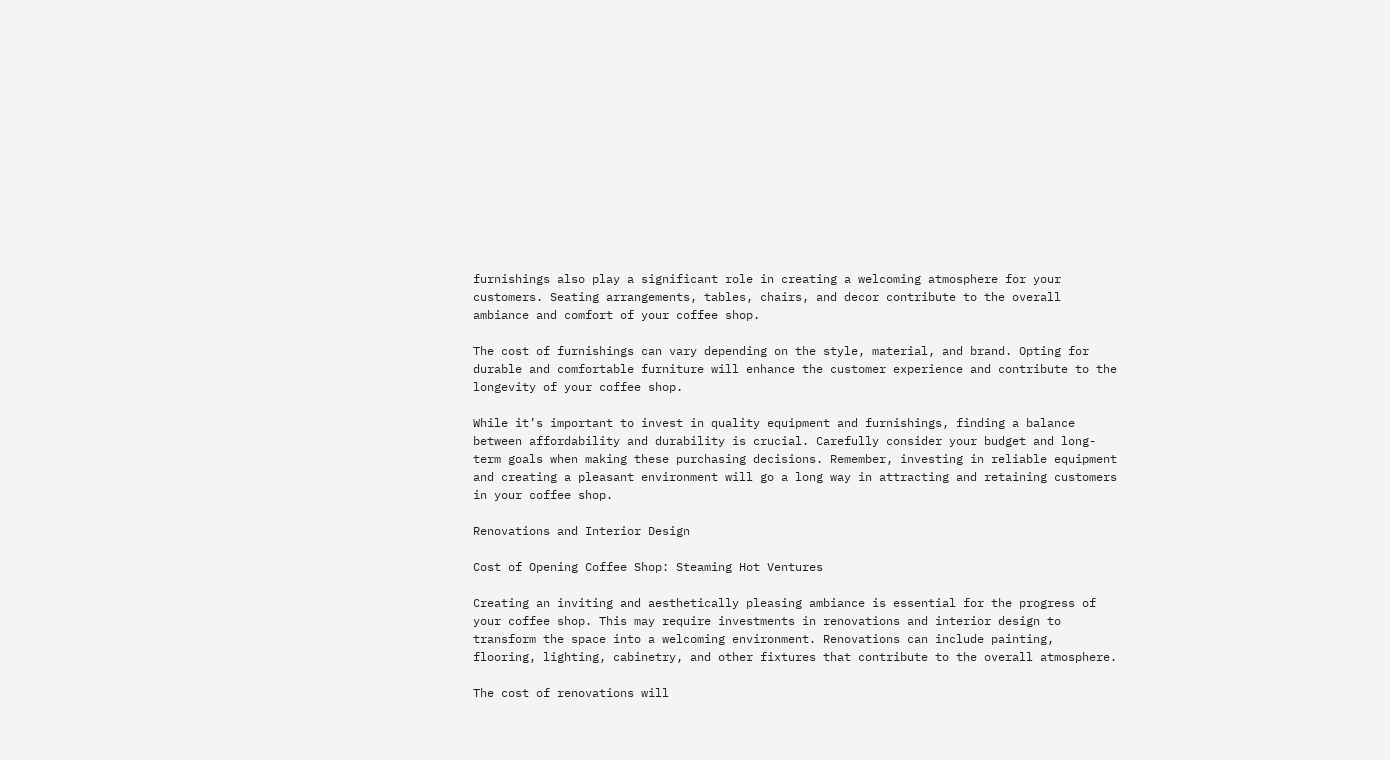furnishings also play a significant role in creating a welcoming atmosphere for your customers. Seating arrangements, tables, chairs, and decor contribute to the overall ambiance and comfort of your coffee shop.

The cost of furnishings can vary depending on the style, material, and brand. Opting for durable and comfortable furniture will enhance the customer experience and contribute to the longevity of your coffee shop.

While it’s important to invest in quality equipment and furnishings, finding a balance between affordability and durability is crucial. Carefully consider your budget and long-term goals when making these purchasing decisions. Remember, investing in reliable equipment and creating a pleasant environment will go a long way in attracting and retaining customers in your coffee shop.

Renovations and Interior Design

Cost of Opening Coffee Shop: Steaming Hot Ventures

Creating an inviting and aesthetically pleasing ambiance is essential for the progress of your coffee shop. This may require investments in renovations and interior design to transform the space into a welcoming environment. Renovations can include painting, flooring, lighting, cabinetry, and other fixtures that contribute to the overall atmosphere.

The cost of renovations will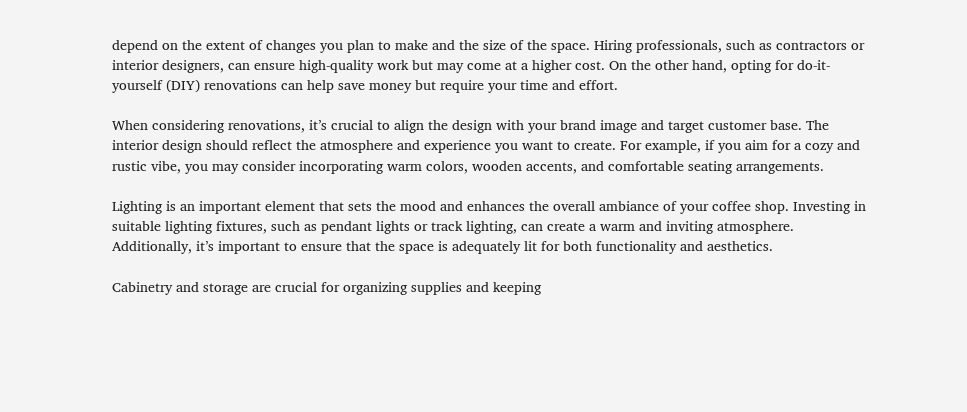depend on the extent of changes you plan to make and the size of the space. Hiring professionals, such as contractors or interior designers, can ensure high-quality work but may come at a higher cost. On the other hand, opting for do-it-yourself (DIY) renovations can help save money but require your time and effort.

When considering renovations, it’s crucial to align the design with your brand image and target customer base. The interior design should reflect the atmosphere and experience you want to create. For example, if you aim for a cozy and rustic vibe, you may consider incorporating warm colors, wooden accents, and comfortable seating arrangements.

Lighting is an important element that sets the mood and enhances the overall ambiance of your coffee shop. Investing in suitable lighting fixtures, such as pendant lights or track lighting, can create a warm and inviting atmosphere. Additionally, it’s important to ensure that the space is adequately lit for both functionality and aesthetics.

Cabinetry and storage are crucial for organizing supplies and keeping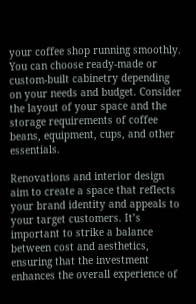your coffee shop running smoothly. You can choose ready-made or custom-built cabinetry depending on your needs and budget. Consider the layout of your space and the storage requirements of coffee beans, equipment, cups, and other essentials.

Renovations and interior design aim to create a space that reflects your brand identity and appeals to your target customers. It’s important to strike a balance between cost and aesthetics, ensuring that the investment enhances the overall experience of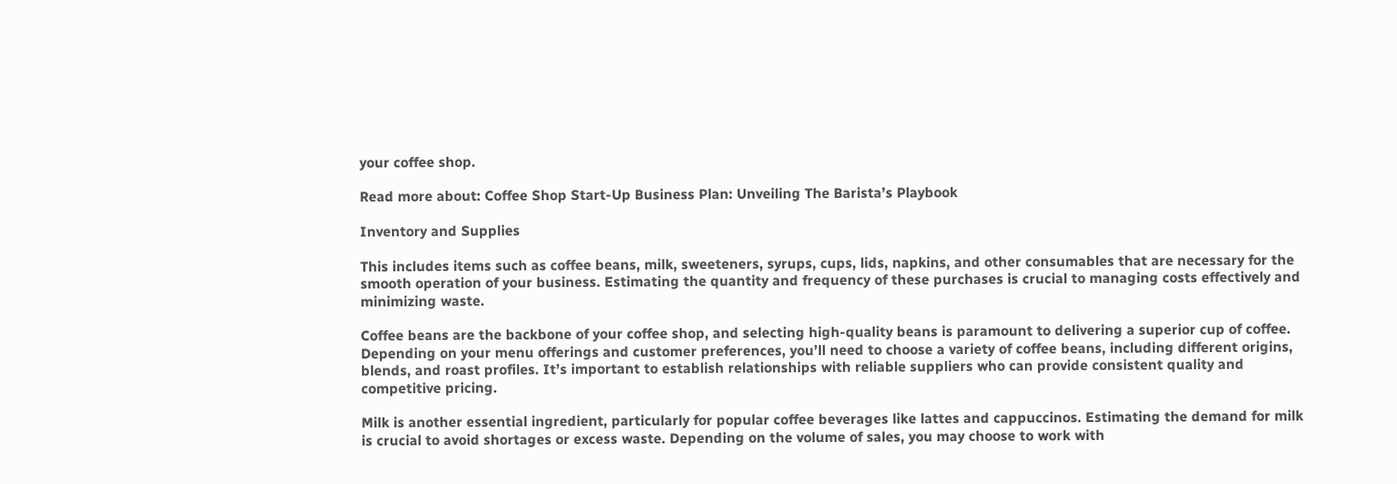your coffee shop.

Read more about: Coffee Shop Start-Up Business Plan: Unveiling The Barista’s Playbook

Inventory and Supplies

This includes items such as coffee beans, milk, sweeteners, syrups, cups, lids, napkins, and other consumables that are necessary for the smooth operation of your business. Estimating the quantity and frequency of these purchases is crucial to managing costs effectively and minimizing waste.

Coffee beans are the backbone of your coffee shop, and selecting high-quality beans is paramount to delivering a superior cup of coffee. Depending on your menu offerings and customer preferences, you’ll need to choose a variety of coffee beans, including different origins, blends, and roast profiles. It’s important to establish relationships with reliable suppliers who can provide consistent quality and competitive pricing.

Milk is another essential ingredient, particularly for popular coffee beverages like lattes and cappuccinos. Estimating the demand for milk is crucial to avoid shortages or excess waste. Depending on the volume of sales, you may choose to work with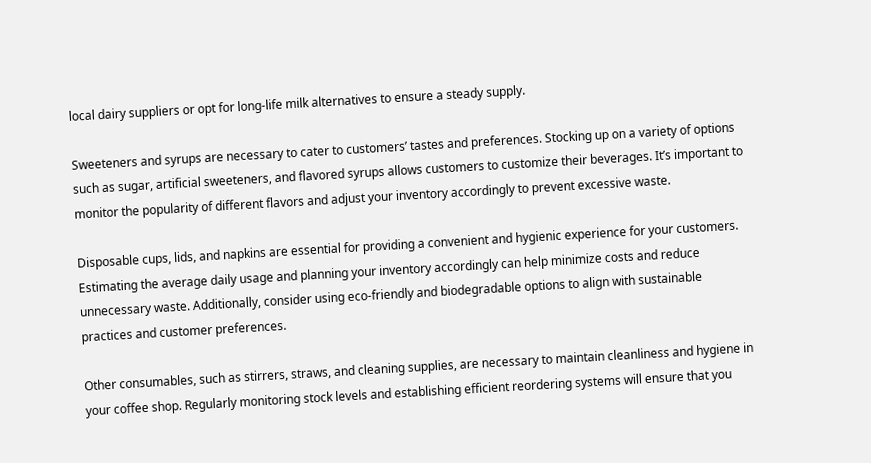local dairy suppliers or opt for long-life milk alternatives to ensure a steady supply.

Sweeteners and syrups are necessary to cater to customers’ tastes and preferences. Stocking up on a variety of options such as sugar, artificial sweeteners, and flavored syrups allows customers to customize their beverages. It’s important to monitor the popularity of different flavors and adjust your inventory accordingly to prevent excessive waste.

Disposable cups, lids, and napkins are essential for providing a convenient and hygienic experience for your customers. Estimating the average daily usage and planning your inventory accordingly can help minimize costs and reduce unnecessary waste. Additionally, consider using eco-friendly and biodegradable options to align with sustainable practices and customer preferences.

Other consumables, such as stirrers, straws, and cleaning supplies, are necessary to maintain cleanliness and hygiene in your coffee shop. Regularly monitoring stock levels and establishing efficient reordering systems will ensure that you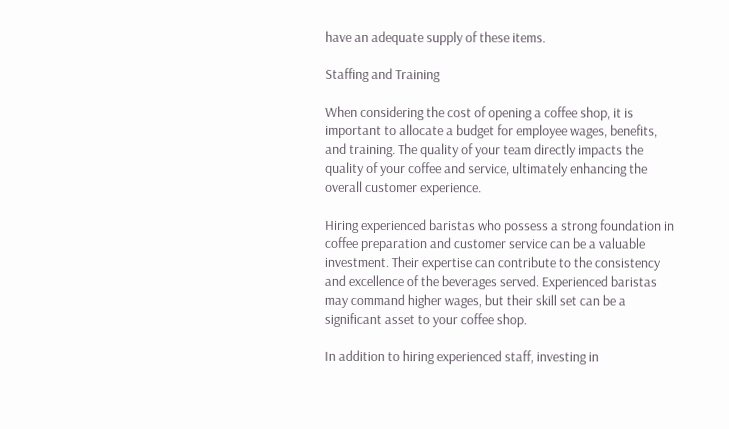have an adequate supply of these items.

Staffing and Training

When considering the cost of opening a coffee shop, it is important to allocate a budget for employee wages, benefits, and training. The quality of your team directly impacts the quality of your coffee and service, ultimately enhancing the overall customer experience.

Hiring experienced baristas who possess a strong foundation in coffee preparation and customer service can be a valuable investment. Their expertise can contribute to the consistency and excellence of the beverages served. Experienced baristas may command higher wages, but their skill set can be a significant asset to your coffee shop.

In addition to hiring experienced staff, investing in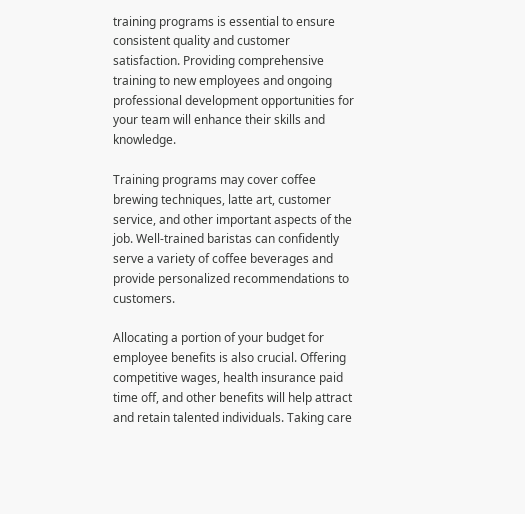training programs is essential to ensure consistent quality and customer satisfaction. Providing comprehensive training to new employees and ongoing professional development opportunities for your team will enhance their skills and knowledge.

Training programs may cover coffee brewing techniques, latte art, customer service, and other important aspects of the job. Well-trained baristas can confidently serve a variety of coffee beverages and provide personalized recommendations to customers.

Allocating a portion of your budget for employee benefits is also crucial. Offering competitive wages, health insurance paid time off, and other benefits will help attract and retain talented individuals. Taking care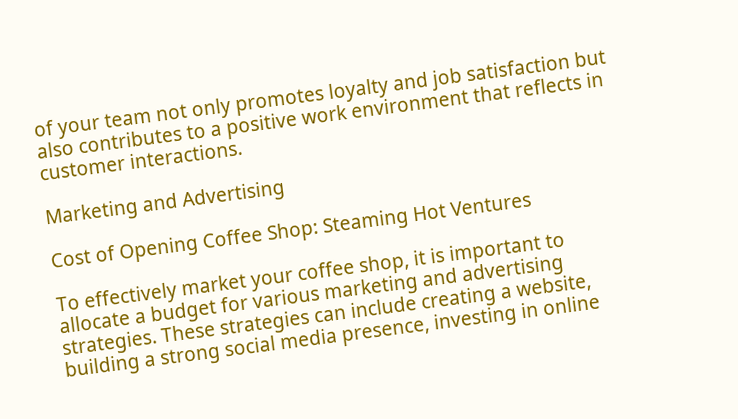of your team not only promotes loyalty and job satisfaction but also contributes to a positive work environment that reflects in customer interactions.

Marketing and Advertising

Cost of Opening Coffee Shop: Steaming Hot Ventures

To effectively market your coffee shop, it is important to allocate a budget for various marketing and advertising strategies. These strategies can include creating a website, building a strong social media presence, investing in online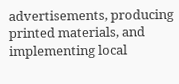advertisements, producing printed materials, and implementing local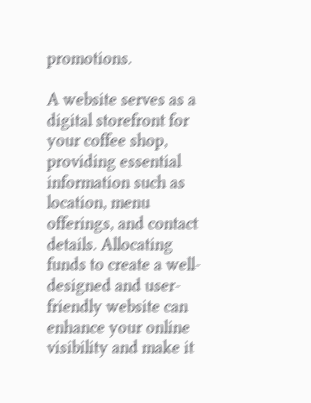promotions.

A website serves as a digital storefront for your coffee shop, providing essential information such as location, menu offerings, and contact details. Allocating funds to create a well-designed and user-friendly website can enhance your online visibility and make it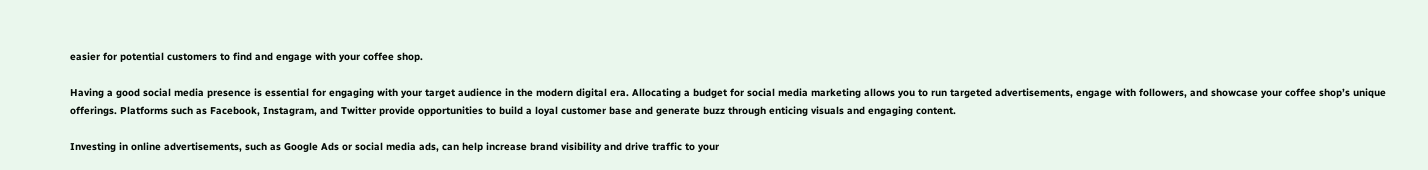easier for potential customers to find and engage with your coffee shop.

Having a good social media presence is essential for engaging with your target audience in the modern digital era. Allocating a budget for social media marketing allows you to run targeted advertisements, engage with followers, and showcase your coffee shop’s unique offerings. Platforms such as Facebook, Instagram, and Twitter provide opportunities to build a loyal customer base and generate buzz through enticing visuals and engaging content.

Investing in online advertisements, such as Google Ads or social media ads, can help increase brand visibility and drive traffic to your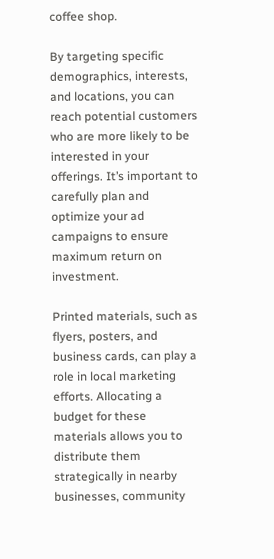coffee shop.

By targeting specific demographics, interests, and locations, you can reach potential customers who are more likely to be interested in your offerings. It’s important to carefully plan and optimize your ad campaigns to ensure maximum return on investment.

Printed materials, such as flyers, posters, and business cards, can play a role in local marketing efforts. Allocating a budget for these materials allows you to distribute them strategically in nearby businesses, community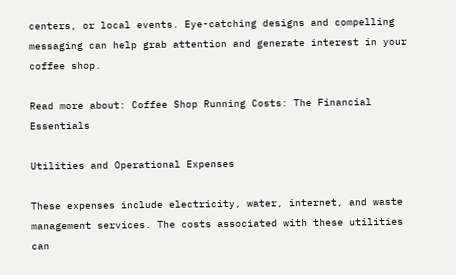centers, or local events. Eye-catching designs and compelling messaging can help grab attention and generate interest in your coffee shop.

Read more about: Coffee Shop Running Costs: The Financial Essentials

Utilities and Operational Expenses

These expenses include electricity, water, internet, and waste management services. The costs associated with these utilities can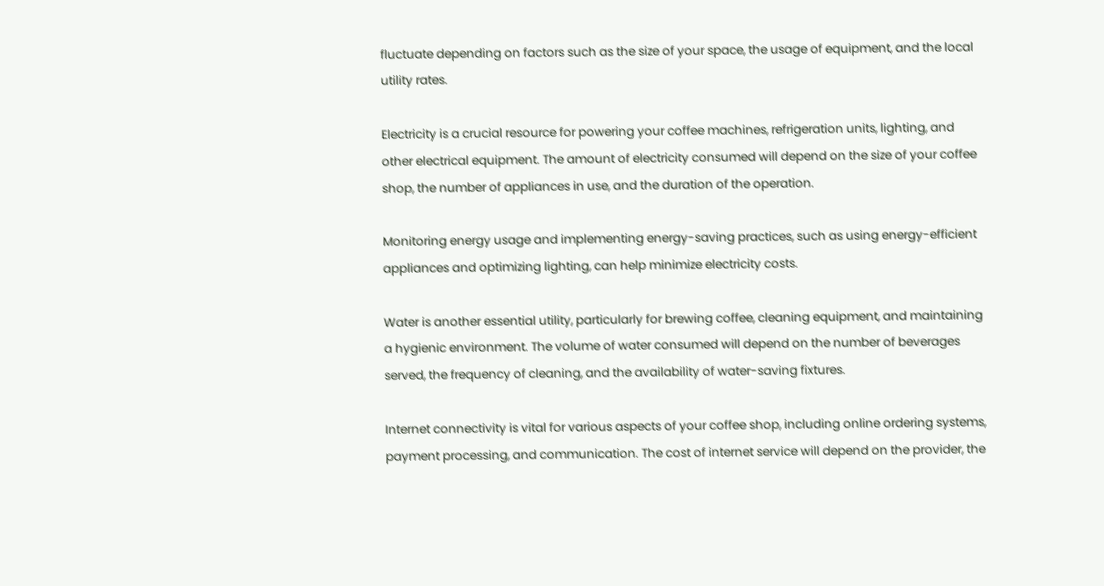fluctuate depending on factors such as the size of your space, the usage of equipment, and the local utility rates.

Electricity is a crucial resource for powering your coffee machines, refrigeration units, lighting, and other electrical equipment. The amount of electricity consumed will depend on the size of your coffee shop, the number of appliances in use, and the duration of the operation.

Monitoring energy usage and implementing energy-saving practices, such as using energy-efficient appliances and optimizing lighting, can help minimize electricity costs.

Water is another essential utility, particularly for brewing coffee, cleaning equipment, and maintaining a hygienic environment. The volume of water consumed will depend on the number of beverages served, the frequency of cleaning, and the availability of water-saving fixtures.

Internet connectivity is vital for various aspects of your coffee shop, including online ordering systems, payment processing, and communication. The cost of internet service will depend on the provider, the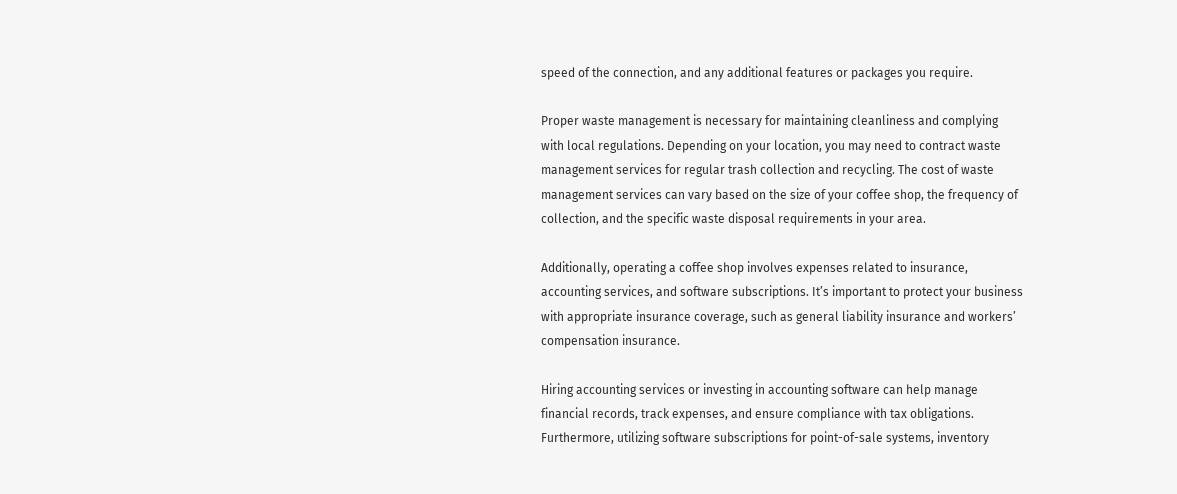speed of the connection, and any additional features or packages you require.

Proper waste management is necessary for maintaining cleanliness and complying with local regulations. Depending on your location, you may need to contract waste management services for regular trash collection and recycling. The cost of waste management services can vary based on the size of your coffee shop, the frequency of collection, and the specific waste disposal requirements in your area.

Additionally, operating a coffee shop involves expenses related to insurance, accounting services, and software subscriptions. It’s important to protect your business with appropriate insurance coverage, such as general liability insurance and workers’ compensation insurance.

Hiring accounting services or investing in accounting software can help manage financial records, track expenses, and ensure compliance with tax obligations. Furthermore, utilizing software subscriptions for point-of-sale systems, inventory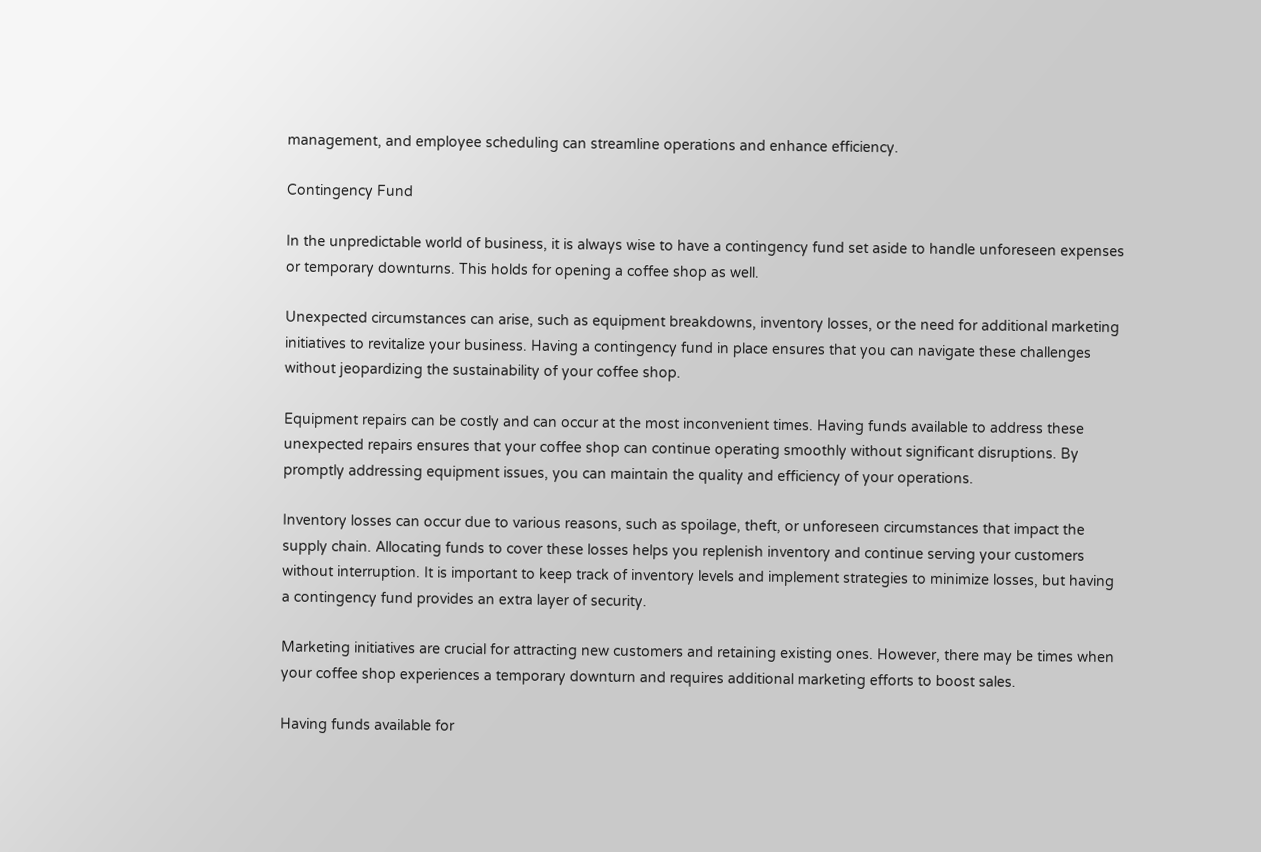management, and employee scheduling can streamline operations and enhance efficiency.

Contingency Fund

In the unpredictable world of business, it is always wise to have a contingency fund set aside to handle unforeseen expenses or temporary downturns. This holds for opening a coffee shop as well.

Unexpected circumstances can arise, such as equipment breakdowns, inventory losses, or the need for additional marketing initiatives to revitalize your business. Having a contingency fund in place ensures that you can navigate these challenges without jeopardizing the sustainability of your coffee shop.

Equipment repairs can be costly and can occur at the most inconvenient times. Having funds available to address these unexpected repairs ensures that your coffee shop can continue operating smoothly without significant disruptions. By promptly addressing equipment issues, you can maintain the quality and efficiency of your operations.

Inventory losses can occur due to various reasons, such as spoilage, theft, or unforeseen circumstances that impact the supply chain. Allocating funds to cover these losses helps you replenish inventory and continue serving your customers without interruption. It is important to keep track of inventory levels and implement strategies to minimize losses, but having a contingency fund provides an extra layer of security.

Marketing initiatives are crucial for attracting new customers and retaining existing ones. However, there may be times when your coffee shop experiences a temporary downturn and requires additional marketing efforts to boost sales.

Having funds available for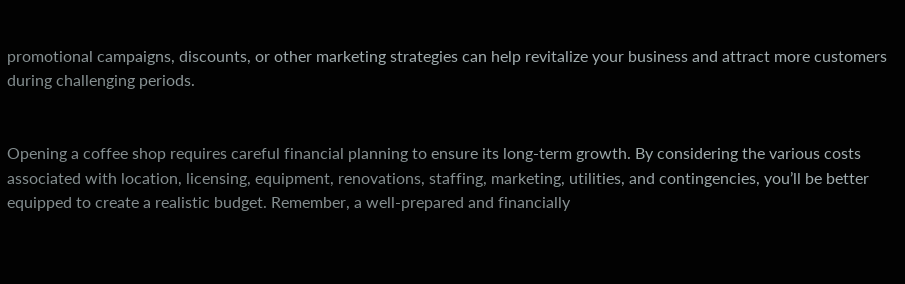promotional campaigns, discounts, or other marketing strategies can help revitalize your business and attract more customers during challenging periods.


Opening a coffee shop requires careful financial planning to ensure its long-term growth. By considering the various costs associated with location, licensing, equipment, renovations, staffing, marketing, utilities, and contingencies, you’ll be better equipped to create a realistic budget. Remember, a well-prepared and financially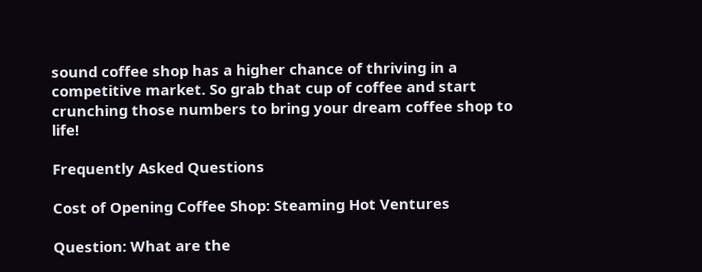sound coffee shop has a higher chance of thriving in a competitive market. So grab that cup of coffee and start crunching those numbers to bring your dream coffee shop to life!

Frequently Asked Questions

Cost of Opening Coffee Shop: Steaming Hot Ventures

Question: What are the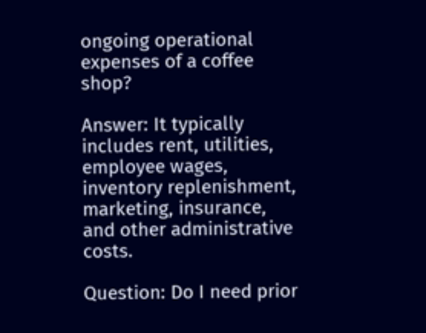ongoing operational expenses of a coffee shop?

Answer: It typically includes rent, utilities, employee wages, inventory replenishment, marketing, insurance, and other administrative costs.

Question: Do I need prior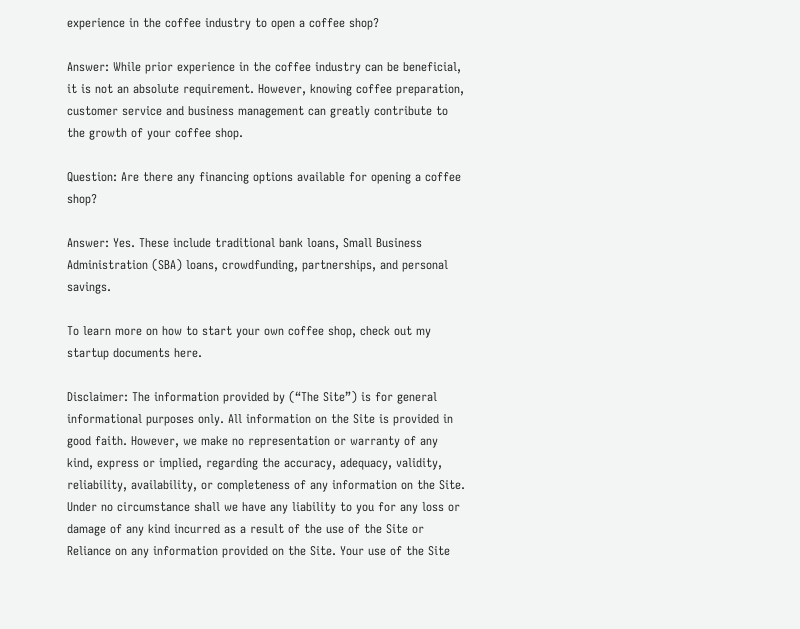experience in the coffee industry to open a coffee shop?

Answer: While prior experience in the coffee industry can be beneficial, it is not an absolute requirement. However, knowing coffee preparation, customer service and business management can greatly contribute to the growth of your coffee shop.

Question: Are there any financing options available for opening a coffee shop?

Answer: Yes. These include traditional bank loans, Small Business Administration (SBA) loans, crowdfunding, partnerships, and personal savings.

To learn more on how to start your own coffee shop, check out my startup documents here.

Disclaimer: The information provided by (“The Site”) is for general informational purposes only. All information on the Site is provided in good faith. However, we make no representation or warranty of any kind, express or implied, regarding the accuracy, adequacy, validity, reliability, availability, or completeness of any information on the Site. Under no circumstance shall we have any liability to you for any loss or damage of any kind incurred as a result of the use of the Site or Reliance on any information provided on the Site. Your use of the Site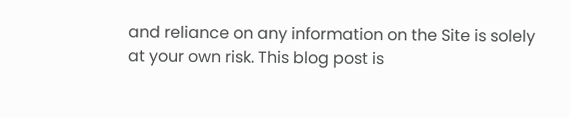and reliance on any information on the Site is solely at your own risk. This blog post is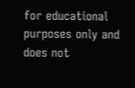for educational purposes only and does not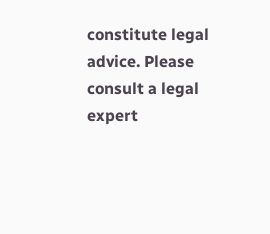constitute legal advice. Please consult a legal expert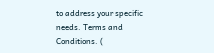to address your specific needs. Terms and Conditions. (